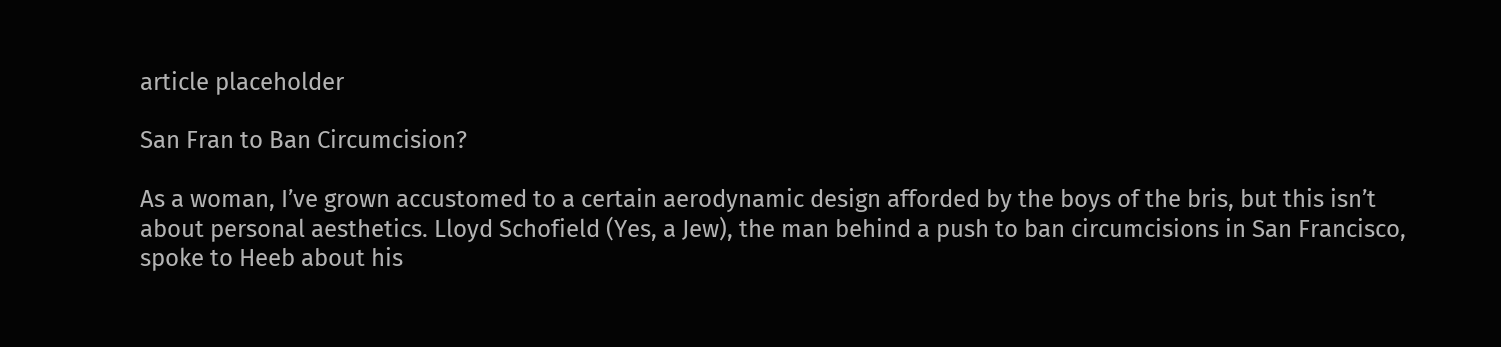article placeholder

San Fran to Ban Circumcision?

As a woman, I’ve grown accustomed to a certain aerodynamic design afforded by the boys of the bris, but this isn’t about personal aesthetics. Lloyd Schofield (Yes, a Jew), the man behind a push to ban circumcisions in San Francisco, spoke to Heeb about his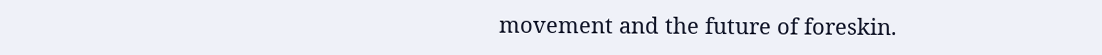movement and the future of foreskin.